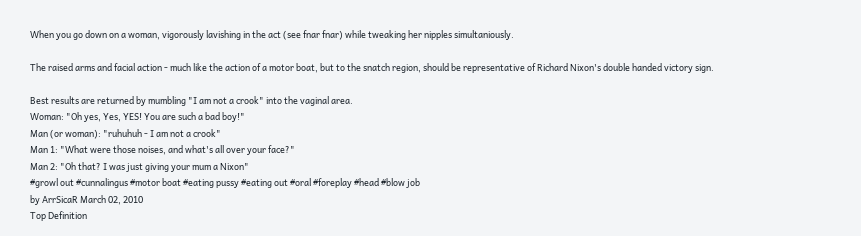When you go down on a woman, vigorously lavishing in the act (see fnar fnar) while tweaking her nipples simultaniously.

The raised arms and facial action - much like the action of a motor boat, but to the snatch region, should be representative of Richard Nixon's double handed victory sign.

Best results are returned by mumbling "I am not a crook" into the vaginal area.
Woman: "Oh yes, Yes, YES! You are such a bad boy!"
Man (or woman): "ruhuhuh - I am not a crook"
Man 1: "What were those noises, and what's all over your face?"
Man 2: "Oh that? I was just giving your mum a Nixon"
#growl out #cunnalingus #motor boat #eating pussy #eating out #oral #foreplay #head #blow job
by ArrSicaR March 02, 2010
Top Definition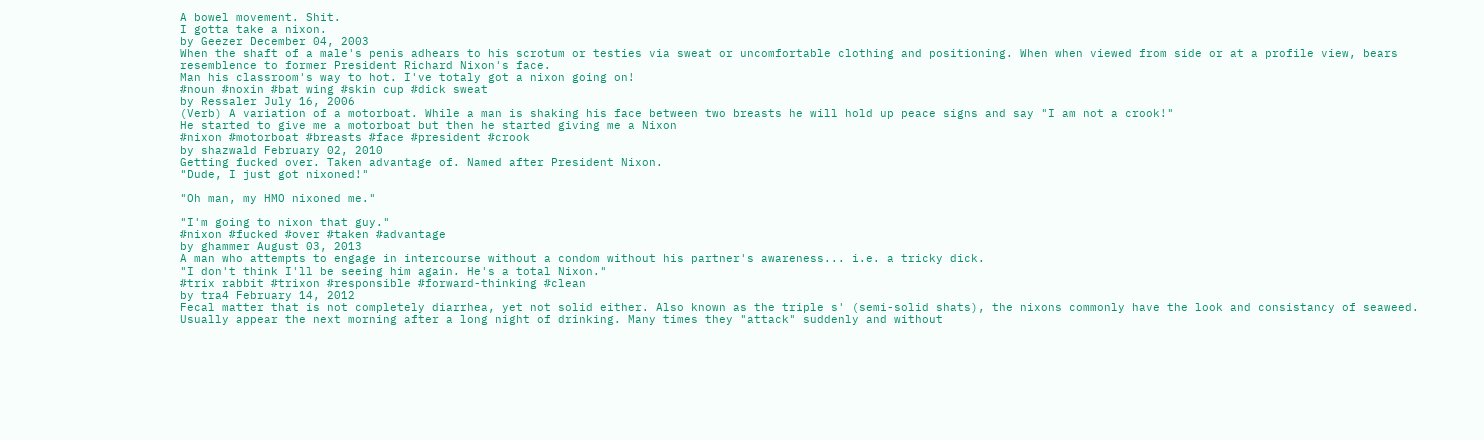A bowel movement. Shit.
I gotta take a nixon.
by Geezer December 04, 2003
When the shaft of a male's penis adhears to his scrotum or testies via sweat or uncomfortable clothing and positioning. When when viewed from side or at a profile view, bears resemblence to former President Richard Nixon's face.
Man his classroom's way to hot. I've totaly got a nixon going on!
#noun #noxin #bat wing #skin cup #dick sweat
by Ressaler July 16, 2006
(Verb) A variation of a motorboat. While a man is shaking his face between two breasts he will hold up peace signs and say "I am not a crook!"
He started to give me a motorboat but then he started giving me a Nixon
#nixon #motorboat #breasts #face #president #crook
by shazwald February 02, 2010
Getting fucked over. Taken advantage of. Named after President Nixon.
"Dude, I just got nixoned!"

"Oh man, my HMO nixoned me."

"I'm going to nixon that guy."
#nixon #fucked #over #taken #advantage
by ghammer August 03, 2013
A man who attempts to engage in intercourse without a condom without his partner's awareness... i.e. a tricky dick.
"I don't think I'll be seeing him again. He's a total Nixon."
#trix rabbit #trixon #responsible #forward-thinking #clean
by tra4 February 14, 2012
Fecal matter that is not completely diarrhea, yet not solid either. Also known as the triple s' (semi-solid shats), the nixons commonly have the look and consistancy of seaweed. Usually appear the next morning after a long night of drinking. Many times they "attack" suddenly and without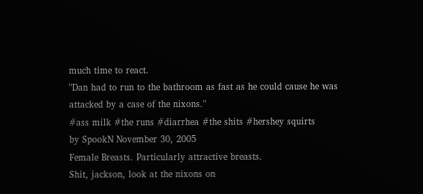much time to react.
"Dan had to run to the bathroom as fast as he could cause he was attacked by a case of the nixons."
#ass milk #the runs #diarrhea #the shits #hershey squirts
by SpookN November 30, 2005
Female Breasts. Particularly attractive breasts.
Shit, jackson, look at the nixons on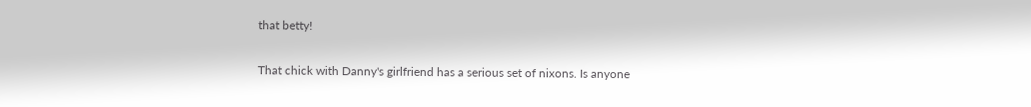that betty!

That chick with Danny's girlfriend has a serious set of nixons. Is anyone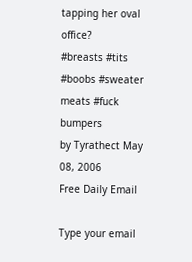tapping her oval office?
#breasts #tits #boobs #sweater meats #fuck bumpers
by Tyrathect May 08, 2006
Free Daily Email

Type your email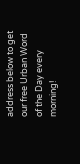address below to get our free Urban Word of the Day every morning!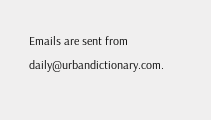Emails are sent from daily@urbandictionary.com.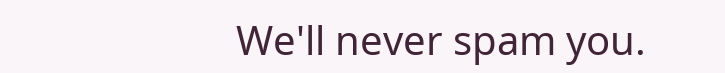We'll never spam you.